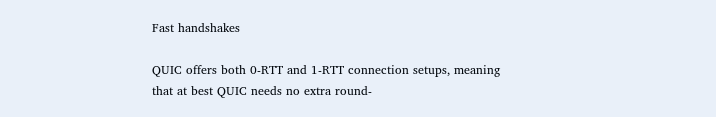Fast handshakes

QUIC offers both 0-RTT and 1-RTT connection setups, meaning that at best QUIC needs no extra round-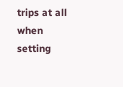trips at all when setting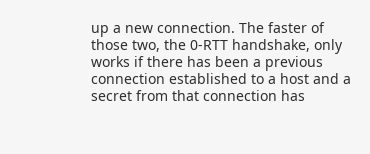up a new connection. The faster of those two, the 0-RTT handshake, only works if there has been a previous connection established to a host and a secret from that connection has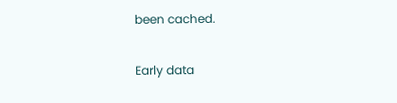been cached.

Early data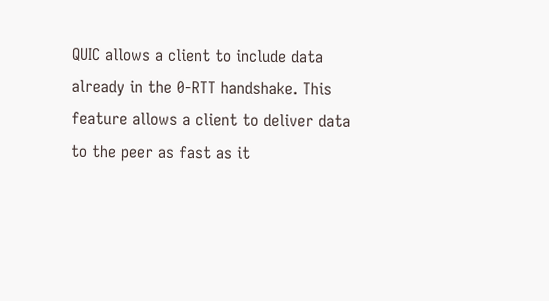QUIC allows a client to include data already in the 0-RTT handshake. This feature allows a client to deliver data to the peer as fast as it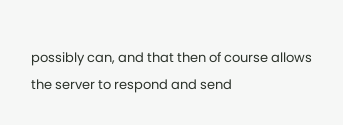possibly can, and that then of course allows the server to respond and send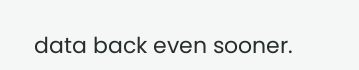data back even sooner.